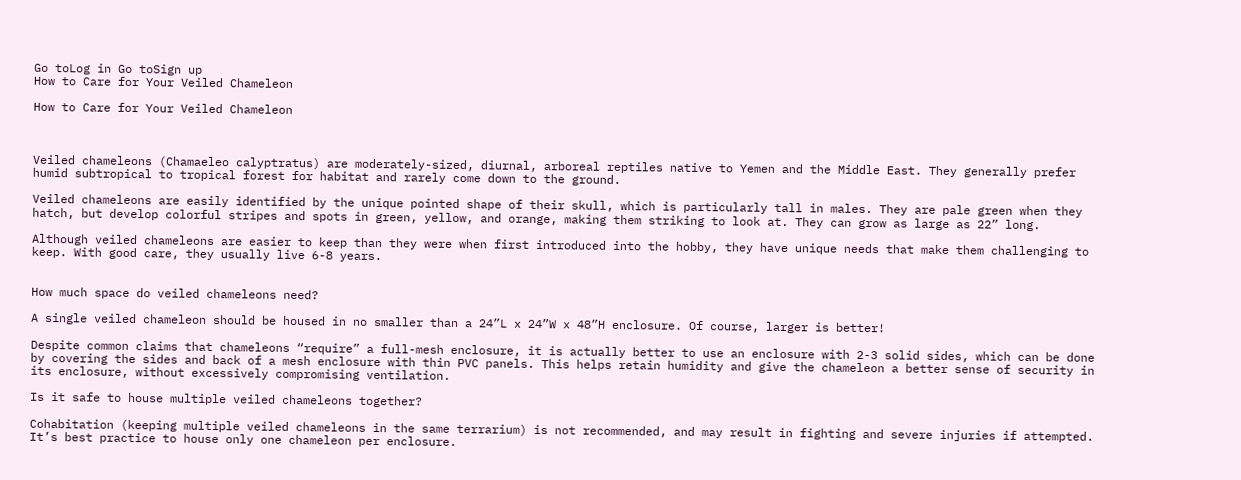Go toLog in Go toSign up
How to Care for Your Veiled Chameleon

How to Care for Your Veiled Chameleon



Veiled chameleons (Chamaeleo calyptratus) are moderately-sized, diurnal, arboreal reptiles native to Yemen and the Middle East. They generally prefer humid subtropical to tropical forest for habitat and rarely come down to the ground.

Veiled chameleons are easily identified by the unique pointed shape of their skull, which is particularly tall in males. They are pale green when they hatch, but develop colorful stripes and spots in green, yellow, and orange, making them striking to look at. They can grow as large as 22” long.

Although veiled chameleons are easier to keep than they were when first introduced into the hobby, they have unique needs that make them challenging to keep. With good care, they usually live 6-8 years.


How much space do veiled chameleons need?

A single veiled chameleon should be housed in no smaller than a 24”L x 24”W x 48”H enclosure. Of course, larger is better!

Despite common claims that chameleons “require” a full-mesh enclosure, it is actually better to use an enclosure with 2-3 solid sides, which can be done by covering the sides and back of a mesh enclosure with thin PVC panels. This helps retain humidity and give the chameleon a better sense of security in its enclosure, without excessively compromising ventilation.

Is it safe to house multiple veiled chameleons together?

Cohabitation (keeping multiple veiled chameleons in the same terrarium) is not recommended, and may result in fighting and severe injuries if attempted. It’s best practice to house only one chameleon per enclosure.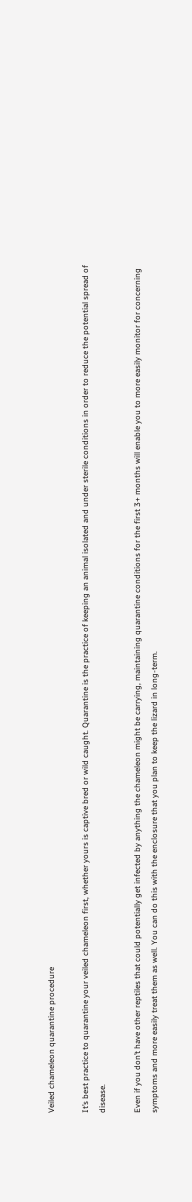Veiled chameleon quarantine procedure

It’s best practice to quarantine your veiled chameleon first, whether yours is captive bred or wild caught. Quarantine is the practice of keeping an animal isolated and under sterile conditions in order to reduce the potential spread of disease.

Even if you don’t have other reptiles that could potentially get infected by anything the chameleon might be carrying, maintaining quarantine conditions for the first 3+ months will enable you to more easily monitor for concerning symptoms and more easily treat them as well. You can do this with the enclosure that you plan to keep the lizard in long-term.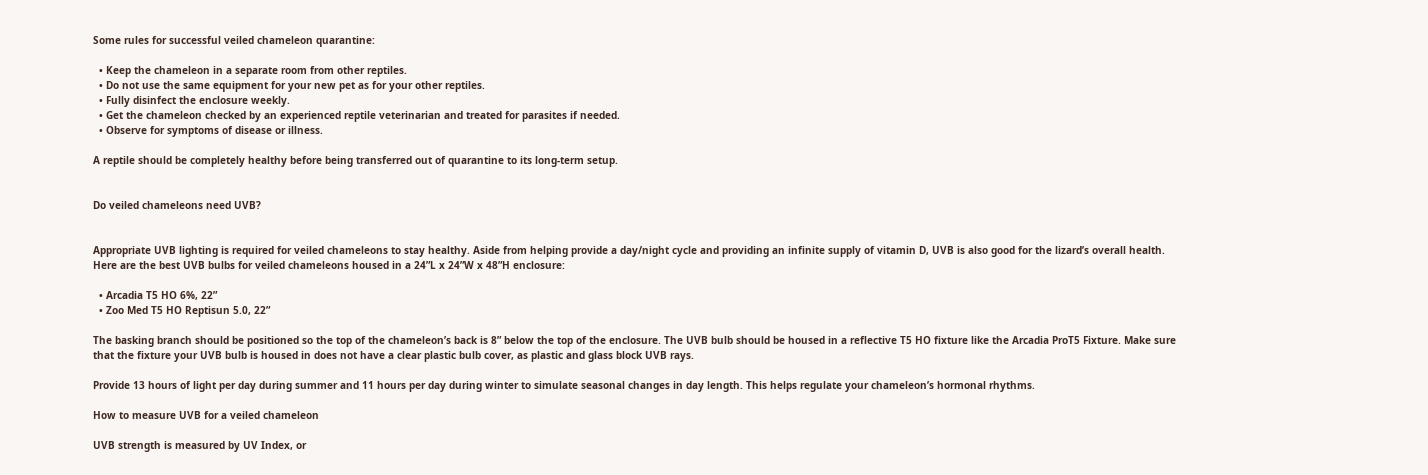Some rules for successful veiled chameleon quarantine:

  • Keep the chameleon in a separate room from other reptiles.
  • Do not use the same equipment for your new pet as for your other reptiles.
  • Fully disinfect the enclosure weekly.
  • Get the chameleon checked by an experienced reptile veterinarian and treated for parasites if needed.
  • Observe for symptoms of disease or illness.

A reptile should be completely healthy before being transferred out of quarantine to its long-term setup.


Do veiled chameleons need UVB?


Appropriate UVB lighting is required for veiled chameleons to stay healthy. Aside from helping provide a day/night cycle and providing an infinite supply of vitamin D, UVB is also good for the lizard’s overall health. Here are the best UVB bulbs for veiled chameleons housed in a 24”L x 24”W x 48”H enclosure:

  • Arcadia T5 HO 6%, 22”
  • Zoo Med T5 HO Reptisun 5.0, 22”

The basking branch should be positioned so the top of the chameleon’s back is 8” below the top of the enclosure. The UVB bulb should be housed in a reflective T5 HO fixture like the Arcadia ProT5 Fixture. Make sure that the fixture your UVB bulb is housed in does not have a clear plastic bulb cover, as plastic and glass block UVB rays.

Provide 13 hours of light per day during summer and 11 hours per day during winter to simulate seasonal changes in day length. This helps regulate your chameleon’s hormonal rhythms.

How to measure UVB for a veiled chameleon

UVB strength is measured by UV Index, or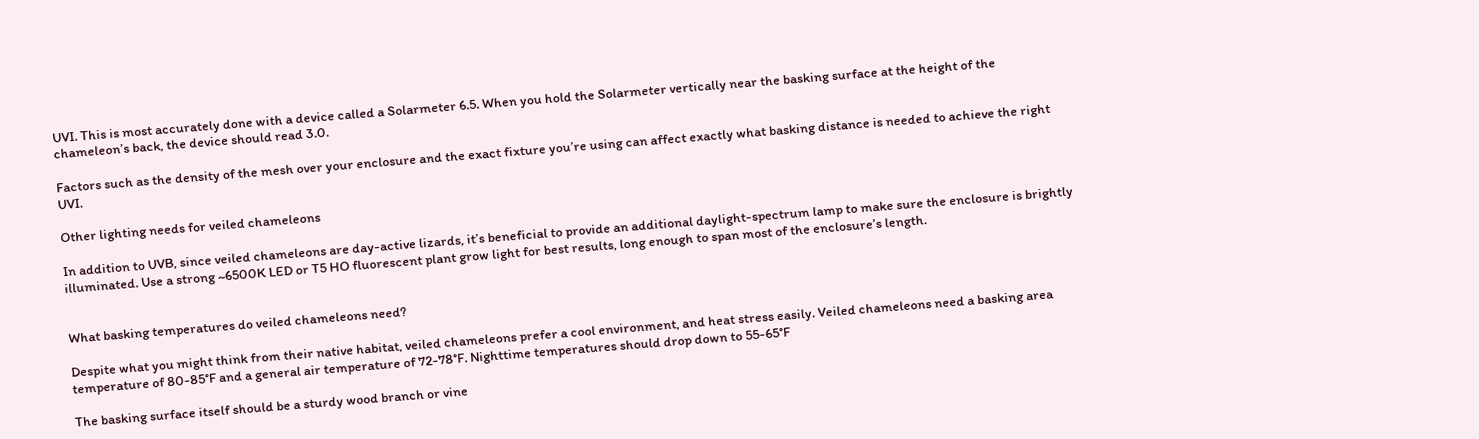UVI. This is most accurately done with a device called a Solarmeter 6.5. When you hold the Solarmeter vertically near the basking surface at the height of the chameleon’s back, the device should read 3.0.

Factors such as the density of the mesh over your enclosure and the exact fixture you’re using can affect exactly what basking distance is needed to achieve the right UVI.

Other lighting needs for veiled chameleons

In addition to UVB, since veiled chameleons are day-active lizards, it’s beneficial to provide an additional daylight-spectrum lamp to make sure the enclosure is brightly illuminated. Use a strong ~6500K LED or T5 HO fluorescent plant grow light for best results, long enough to span most of the enclosure’s length.


What basking temperatures do veiled chameleons need?

Despite what you might think from their native habitat, veiled chameleons prefer a cool environment, and heat stress easily. Veiled chameleons need a basking area temperature of 80-85°F and a general air temperature of 72-78°F. Nighttime temperatures should drop down to 55-65°F

The basking surface itself should be a sturdy wood branch or vine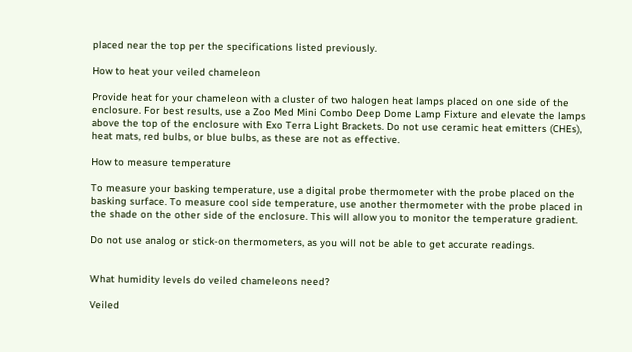placed near the top per the specifications listed previously.

How to heat your veiled chameleon

Provide heat for your chameleon with a cluster of two halogen heat lamps placed on one side of the enclosure. For best results, use a Zoo Med Mini Combo Deep Dome Lamp Fixture and elevate the lamps above the top of the enclosure with Exo Terra Light Brackets. Do not use ceramic heat emitters (CHEs), heat mats, red bulbs, or blue bulbs, as these are not as effective.

How to measure temperature

To measure your basking temperature, use a digital probe thermometer with the probe placed on the basking surface. To measure cool side temperature, use another thermometer with the probe placed in the shade on the other side of the enclosure. This will allow you to monitor the temperature gradient.

Do not use analog or stick-on thermometers, as you will not be able to get accurate readings.


What humidity levels do veiled chameleons need?

Veiled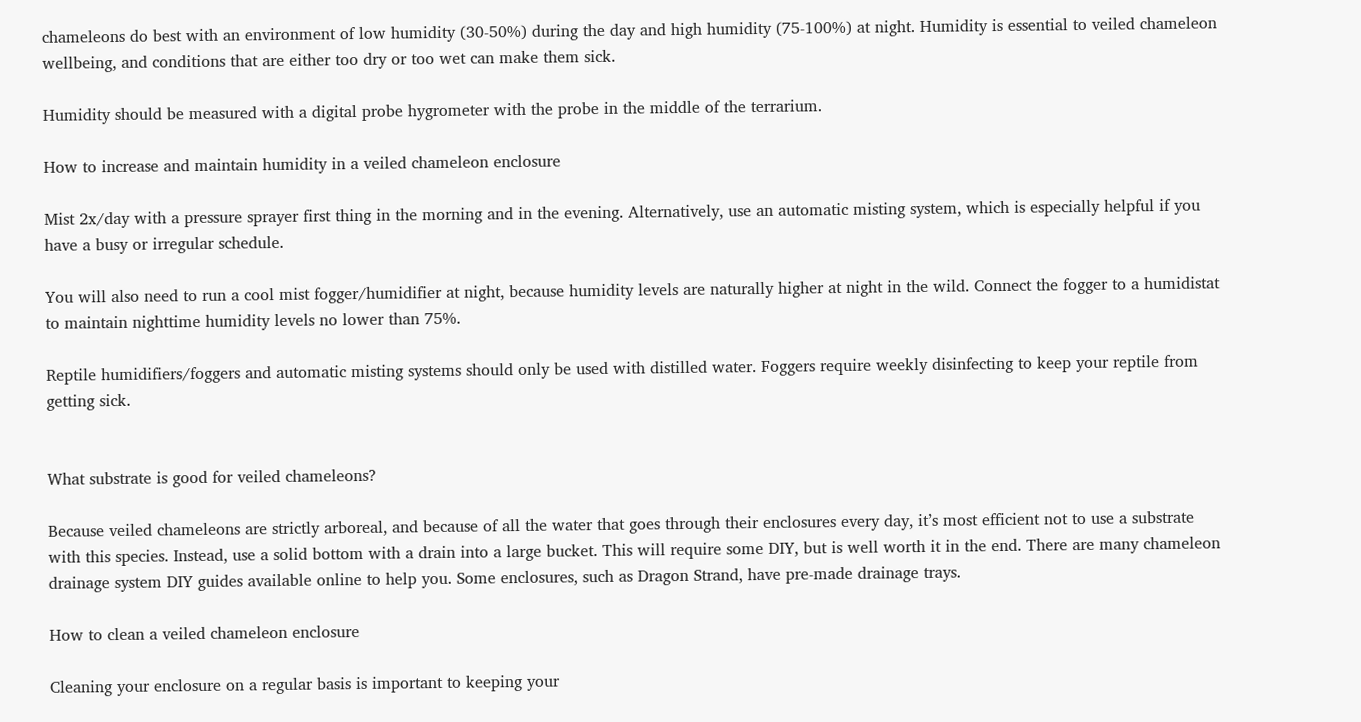chameleons do best with an environment of low humidity (30-50%) during the day and high humidity (75-100%) at night. Humidity is essential to veiled chameleon wellbeing, and conditions that are either too dry or too wet can make them sick.

Humidity should be measured with a digital probe hygrometer with the probe in the middle of the terrarium.

How to increase and maintain humidity in a veiled chameleon enclosure

Mist 2x/day with a pressure sprayer first thing in the morning and in the evening. Alternatively, use an automatic misting system, which is especially helpful if you have a busy or irregular schedule.

You will also need to run a cool mist fogger/humidifier at night, because humidity levels are naturally higher at night in the wild. Connect the fogger to a humidistat to maintain nighttime humidity levels no lower than 75%.

Reptile humidifiers/foggers and automatic misting systems should only be used with distilled water. Foggers require weekly disinfecting to keep your reptile from getting sick.


What substrate is good for veiled chameleons?

Because veiled chameleons are strictly arboreal, and because of all the water that goes through their enclosures every day, it’s most efficient not to use a substrate with this species. Instead, use a solid bottom with a drain into a large bucket. This will require some DIY, but is well worth it in the end. There are many chameleon drainage system DIY guides available online to help you. Some enclosures, such as Dragon Strand, have pre-made drainage trays.

How to clean a veiled chameleon enclosure

Cleaning your enclosure on a regular basis is important to keeping your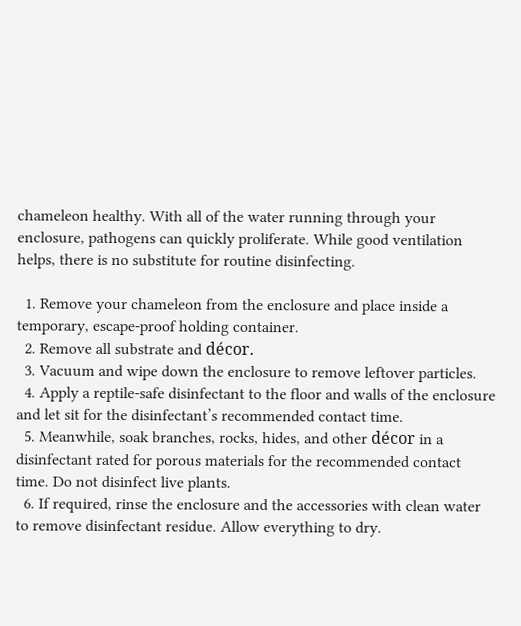chameleon healthy. With all of the water running through your enclosure, pathogens can quickly proliferate. While good ventilation helps, there is no substitute for routine disinfecting.

  1. Remove your chameleon from the enclosure and place inside a temporary, escape-proof holding container.
  2. Remove all substrate and décor.
  3. Vacuum and wipe down the enclosure to remove leftover particles.
  4. Apply a reptile-safe disinfectant to the floor and walls of the enclosure and let sit for the disinfectant’s recommended contact time.
  5. Meanwhile, soak branches, rocks, hides, and other décor in a disinfectant rated for porous materials for the recommended contact time. Do not disinfect live plants.
  6. If required, rinse the enclosure and the accessories with clean water to remove disinfectant residue. Allow everything to dry.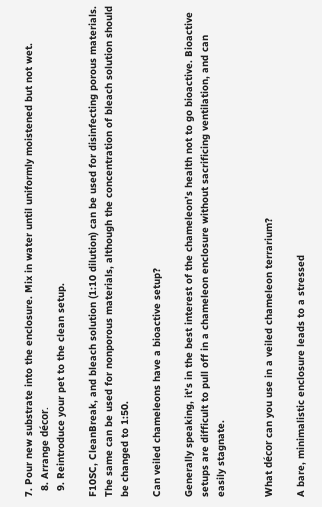7. Pour new substrate into the enclosure. Mix in water until uniformly moistened but not wet.
  8. Arrange décor.
  9. Reintroduce your pet to the clean setup.

F10SC, CleanBreak, and bleach solution (1:10 dilution) can be used for disinfecting porous materials. The same can be used for nonporous materials, although the concentration of bleach solution should be changed to 1:50.

Can veiled chameleons have a bioactive setup?

Generally speaking, it’s in the best interest of the chameleon’s health not to go bioactive. Bioactive setups are difficult to pull off in a chameleon enclosure without sacrificing ventilation, and can easily stagnate.


What décor can you use in a veiled chameleon terrarium?

A bare, minimalistic enclosure leads to a stressed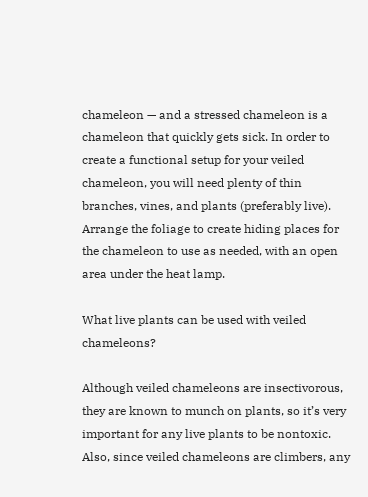chameleon — and a stressed chameleon is a chameleon that quickly gets sick. In order to create a functional setup for your veiled chameleon, you will need plenty of thin branches, vines, and plants (preferably live). Arrange the foliage to create hiding places for the chameleon to use as needed, with an open area under the heat lamp.

What live plants can be used with veiled chameleons?

Although veiled chameleons are insectivorous, they are known to munch on plants, so it’s very important for any live plants to be nontoxic. Also, since veiled chameleons are climbers, any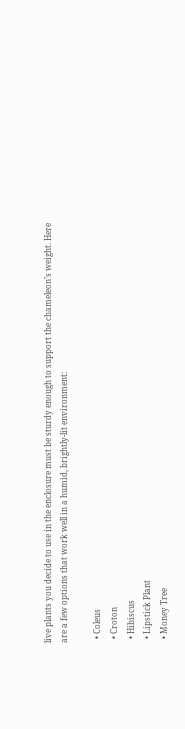live plants you decide to use in the enclosure must be sturdy enough to support the chameleon’s weight. Here are a few options that work well in a humid, brightly-lit environment:

  • Coleus
  • Croton
  • Hibiscus
  • Lipstick Plant
  • Money Tree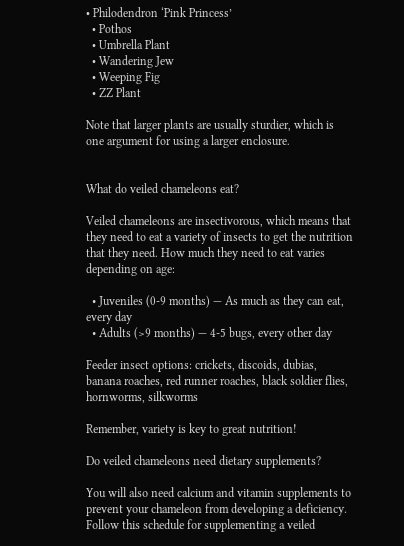• Philodendron ‘Pink Princess’
  • Pothos
  • Umbrella Plant
  • Wandering Jew
  • Weeping Fig
  • ZZ Plant

Note that larger plants are usually sturdier, which is one argument for using a larger enclosure.


What do veiled chameleons eat?

Veiled chameleons are insectivorous, which means that they need to eat a variety of insects to get the nutrition that they need. How much they need to eat varies depending on age:

  • Juveniles (0-9 months) — As much as they can eat, every day
  • Adults (>9 months) — 4-5 bugs, every other day

Feeder insect options: crickets, discoids, dubias, banana roaches, red runner roaches, black soldier flies, hornworms, silkworms

Remember, variety is key to great nutrition!

Do veiled chameleons need dietary supplements?

You will also need calcium and vitamin supplements to prevent your chameleon from developing a deficiency. Follow this schedule for supplementing a veiled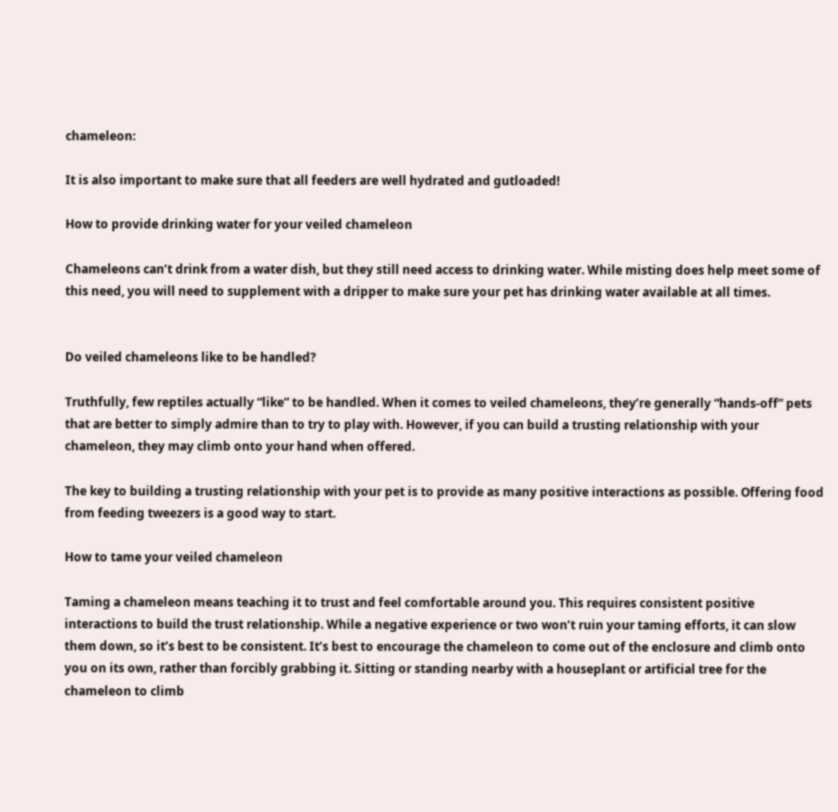chameleon:

It is also important to make sure that all feeders are well hydrated and gutloaded!

How to provide drinking water for your veiled chameleon

Chameleons can’t drink from a water dish, but they still need access to drinking water. While misting does help meet some of this need, you will need to supplement with a dripper to make sure your pet has drinking water available at all times.


Do veiled chameleons like to be handled?

Truthfully, few reptiles actually “like” to be handled. When it comes to veiled chameleons, they’re generally “hands-off” pets that are better to simply admire than to try to play with. However, if you can build a trusting relationship with your chameleon, they may climb onto your hand when offered.

The key to building a trusting relationship with your pet is to provide as many positive interactions as possible. Offering food from feeding tweezers is a good way to start.

How to tame your veiled chameleon

Taming a chameleon means teaching it to trust and feel comfortable around you. This requires consistent positive interactions to build the trust relationship. While a negative experience or two won’t ruin your taming efforts, it can slow them down, so it’s best to be consistent. It’s best to encourage the chameleon to come out of the enclosure and climb onto you on its own, rather than forcibly grabbing it. Sitting or standing nearby with a houseplant or artificial tree for the chameleon to climb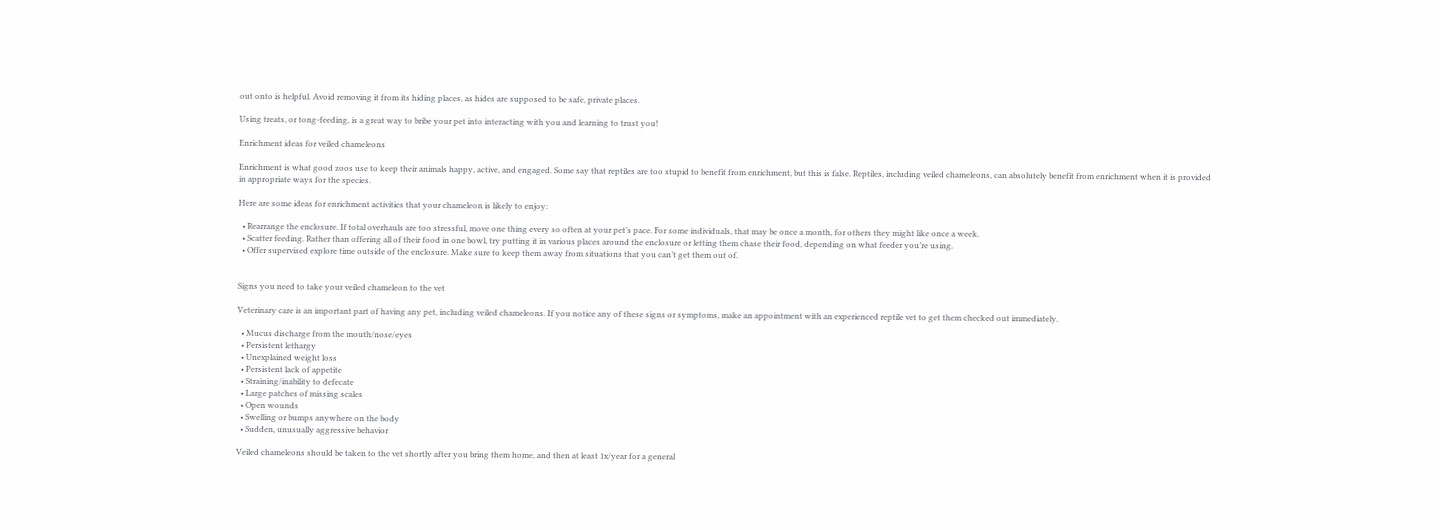out onto is helpful. Avoid removing it from its hiding places, as hides are supposed to be safe, private places.

Using treats, or tong-feeding, is a great way to bribe your pet into interacting with you and learning to trust you!

Enrichment ideas for veiled chameleons

Enrichment is what good zoos use to keep their animals happy, active, and engaged. Some say that reptiles are too stupid to benefit from enrichment, but this is false. Reptiles, including veiled chameleons, can absolutely benefit from enrichment when it is provided in appropriate ways for the species.

Here are some ideas for enrichment activities that your chameleon is likely to enjoy:

  • Rearrange the enclosure. If total overhauls are too stressful, move one thing every so often at your pet’s pace. For some individuals, that may be once a month, for others they might like once a week.
  • Scatter feeding. Rather than offering all of their food in one bowl, try putting it in various places around the enclosure or letting them chase their food, depending on what feeder you’re using.
  • Offer supervised explore time outside of the enclosure. Make sure to keep them away from situations that you can’t get them out of.


Signs you need to take your veiled chameleon to the vet

Veterinary care is an important part of having any pet, including veiled chameleons. If you notice any of these signs or symptoms, make an appointment with an experienced reptile vet to get them checked out immediately.

  • Mucus discharge from the mouth/nose/eyes
  • Persistent lethargy
  • Unexplained weight loss
  • Persistent lack of appetite
  • Straining/inability to defecate
  • Large patches of missing scales
  • Open wounds
  • Swelling or bumps anywhere on the body
  • Sudden, unusually aggressive behavior

Veiled chameleons should be taken to the vet shortly after you bring them home, and then at least 1x/year for a general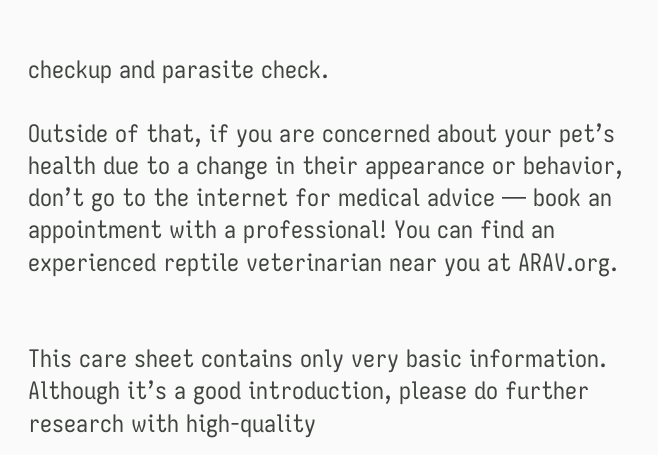checkup and parasite check.

Outside of that, if you are concerned about your pet’s health due to a change in their appearance or behavior, don’t go to the internet for medical advice — book an appointment with a professional! You can find an experienced reptile veterinarian near you at ARAV.org.


This care sheet contains only very basic information. Although it’s a good introduction, please do further research with high-quality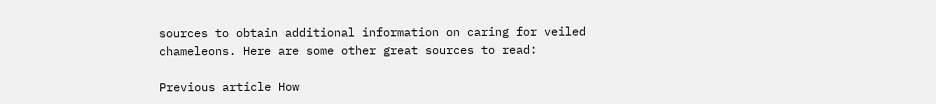sources to obtain additional information on caring for veiled chameleons. Here are some other great sources to read:

Previous article How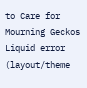to Care for Mourning Geckos
Liquid error (layout/theme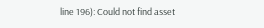line 196): Could not find asset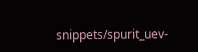snippets/spurit_uev-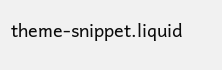theme-snippet.liquid